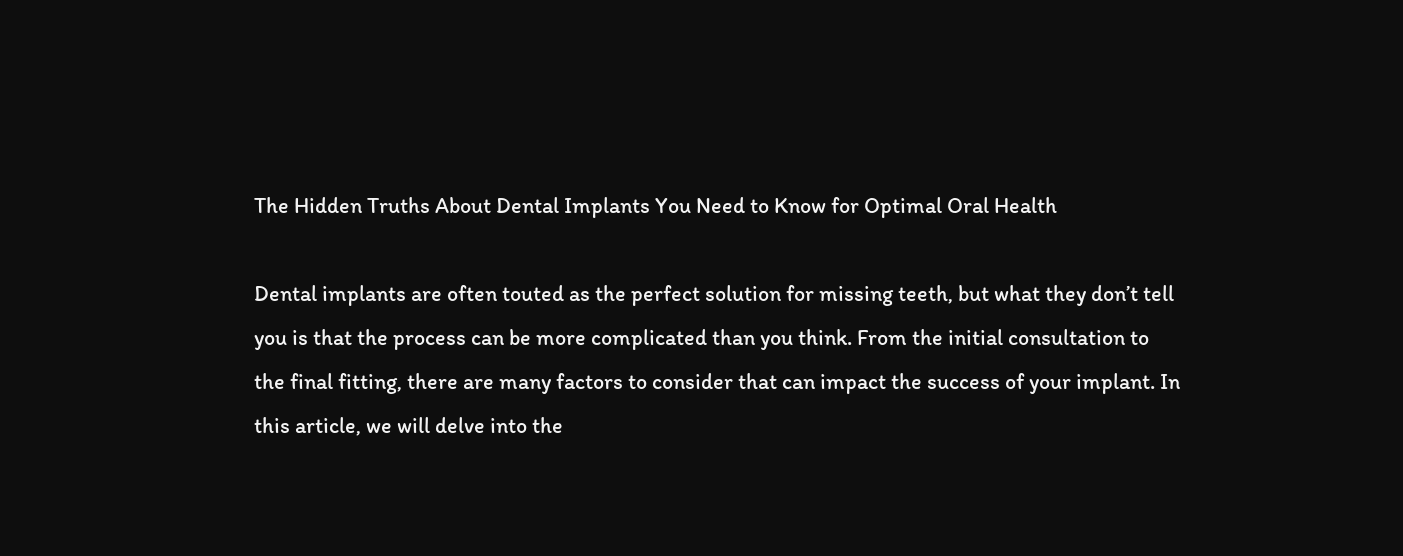The Hidden Truths About Dental Implants You Need to Know for Optimal Oral Health

Dental implants are often touted as the perfect solution for missing teeth, but what they don’t tell you is that the process can be more complicated than you think. From the initial consultation to the final fitting, there are many factors to consider that can impact the success of your implant. In this article, we will delve into the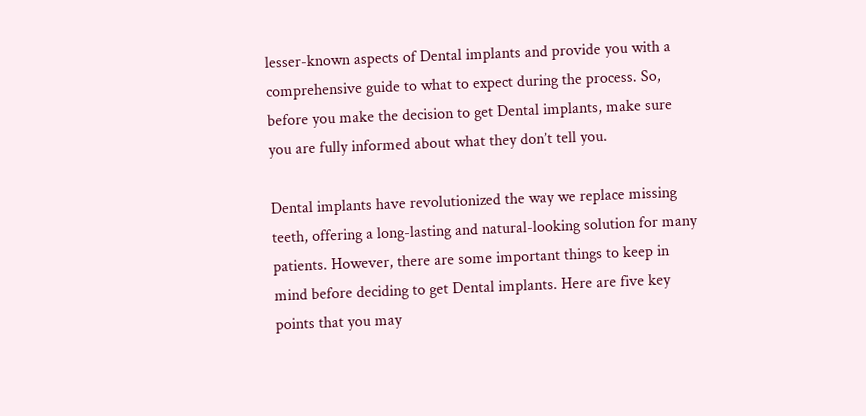lesser-known aspects of Dental implants and provide you with a comprehensive guide to what to expect during the process. So, before you make the decision to get Dental implants, make sure you are fully informed about what they don’t tell you.

Dental implants have revolutionized the way we replace missing teeth, offering a long-lasting and natural-looking solution for many patients. However, there are some important things to keep in mind before deciding to get Dental implants. Here are five key points that you may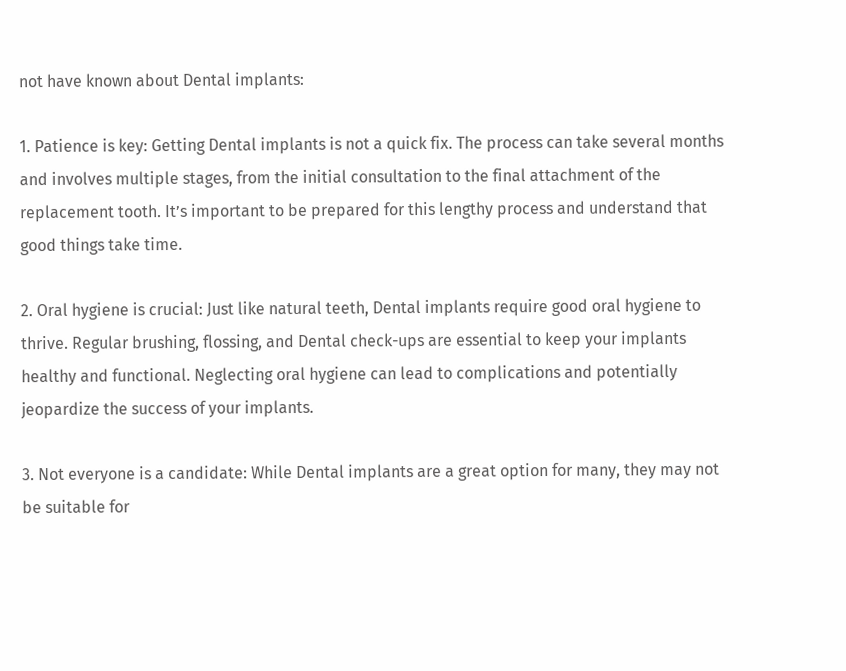not have known about Dental implants:

1. Patience is key: Getting Dental implants is not a quick fix. The process can take several months and involves multiple stages, from the initial consultation to the final attachment of the replacement tooth. It’s important to be prepared for this lengthy process and understand that good things take time.

2. Oral hygiene is crucial: Just like natural teeth, Dental implants require good oral hygiene to thrive. Regular brushing, flossing, and Dental check-ups are essential to keep your implants healthy and functional. Neglecting oral hygiene can lead to complications and potentially jeopardize the success of your implants.

3. Not everyone is a candidate: While Dental implants are a great option for many, they may not be suitable for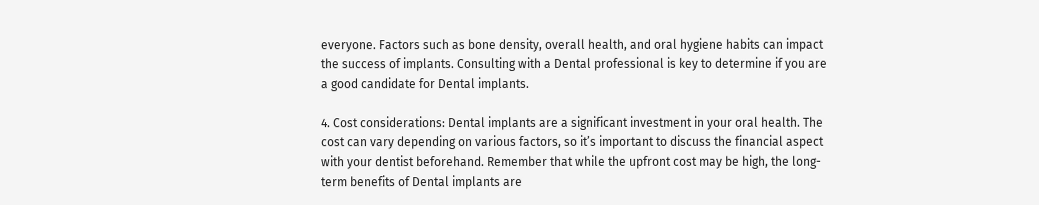everyone. Factors such as bone density, overall health, and oral hygiene habits can impact the success of implants. Consulting with a Dental professional is key to determine if you are a good candidate for Dental implants.

4. Cost considerations: Dental implants are a significant investment in your oral health. The cost can vary depending on various factors, so it’s important to discuss the financial aspect with your dentist beforehand. Remember that while the upfront cost may be high, the long-term benefits of Dental implants are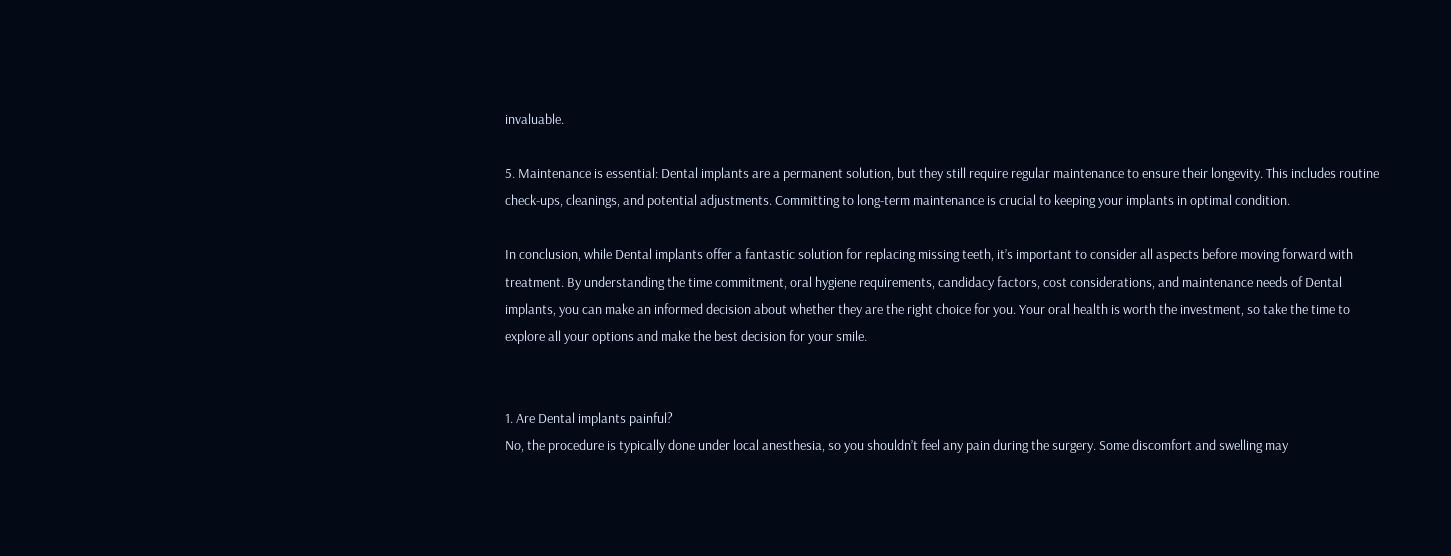invaluable.

5. Maintenance is essential: Dental implants are a permanent solution, but they still require regular maintenance to ensure their longevity. This includes routine check-ups, cleanings, and potential adjustments. Committing to long-term maintenance is crucial to keeping your implants in optimal condition.

In conclusion, while Dental implants offer a fantastic solution for replacing missing teeth, it’s important to consider all aspects before moving forward with treatment. By understanding the time commitment, oral hygiene requirements, candidacy factors, cost considerations, and maintenance needs of Dental implants, you can make an informed decision about whether they are the right choice for you. Your oral health is worth the investment, so take the time to explore all your options and make the best decision for your smile.


1. Are Dental implants painful?
No, the procedure is typically done under local anesthesia, so you shouldn’t feel any pain during the surgery. Some discomfort and swelling may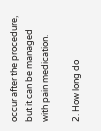occur after the procedure, but it can be managed with pain medication.

2. How long do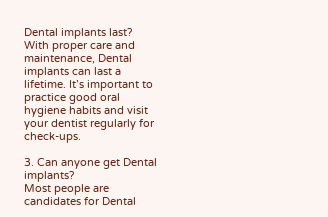Dental implants last?
With proper care and maintenance, Dental implants can last a lifetime. It’s important to practice good oral hygiene habits and visit your dentist regularly for check-ups.

3. Can anyone get Dental implants?
Most people are candidates for Dental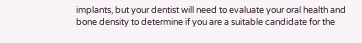implants, but your dentist will need to evaluate your oral health and bone density to determine if you are a suitable candidate for the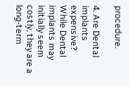procedure.

4. Are Dental implants expensive?
While Dental implants may initially seem costly, they are a long-term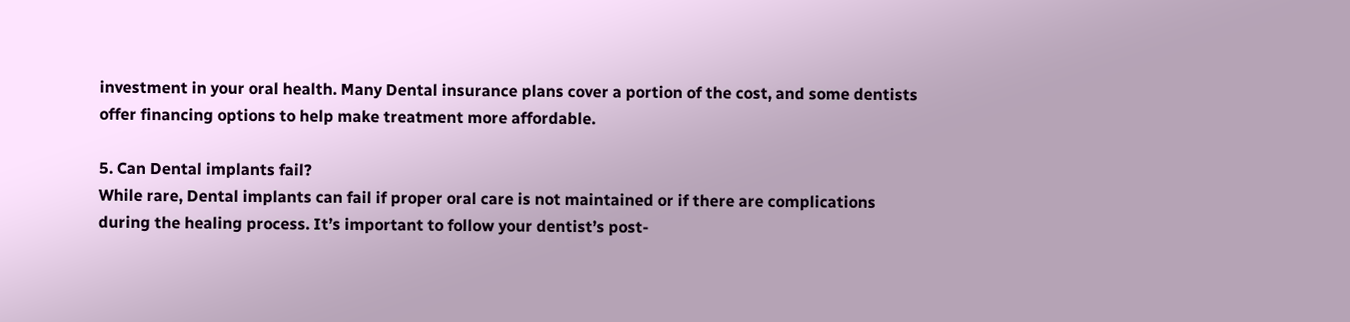investment in your oral health. Many Dental insurance plans cover a portion of the cost, and some dentists offer financing options to help make treatment more affordable.

5. Can Dental implants fail?
While rare, Dental implants can fail if proper oral care is not maintained or if there are complications during the healing process. It’s important to follow your dentist’s post-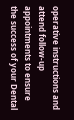operative instructions and attend follow-up appointments to ensure the success of your Dental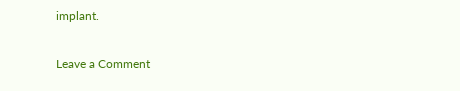implant.

Leave a Comment